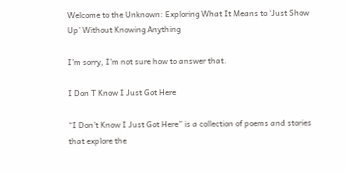Welcome to the Unknown: Exploring What It Means to ‘Just Show Up’ Without Knowing Anything

I’m sorry, I’m not sure how to answer that.

I Don T Know I Just Got Here

“I Don’t Know I Just Got Here” is a collection of poems and stories that explore the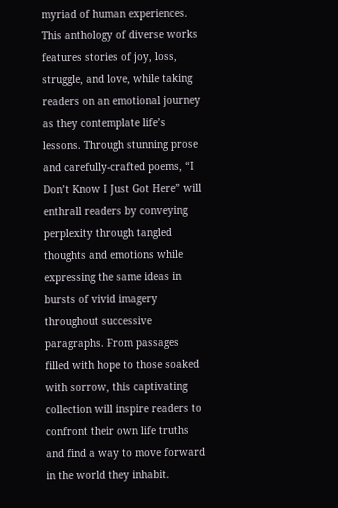myriad of human experiences. This anthology of diverse works features stories of joy, loss, struggle, and love, while taking readers on an emotional journey as they contemplate life’s lessons. Through stunning prose and carefully-crafted poems, “I Don’t Know I Just Got Here” will enthrall readers by conveying perplexity through tangled thoughts and emotions while expressing the same ideas in bursts of vivid imagery throughout successive paragraphs. From passages filled with hope to those soaked with sorrow, this captivating collection will inspire readers to confront their own life truths and find a way to move forward in the world they inhabit.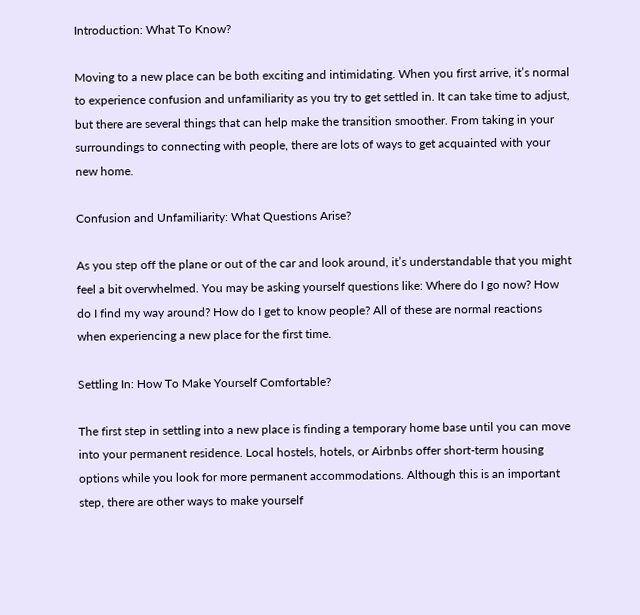Introduction: What To Know?

Moving to a new place can be both exciting and intimidating. When you first arrive, it’s normal to experience confusion and unfamiliarity as you try to get settled in. It can take time to adjust, but there are several things that can help make the transition smoother. From taking in your surroundings to connecting with people, there are lots of ways to get acquainted with your new home.

Confusion and Unfamiliarity: What Questions Arise?

As you step off the plane or out of the car and look around, it’s understandable that you might feel a bit overwhelmed. You may be asking yourself questions like: Where do I go now? How do I find my way around? How do I get to know people? All of these are normal reactions when experiencing a new place for the first time.

Settling In: How To Make Yourself Comfortable?

The first step in settling into a new place is finding a temporary home base until you can move into your permanent residence. Local hostels, hotels, or Airbnbs offer short-term housing options while you look for more permanent accommodations. Although this is an important step, there are other ways to make yourself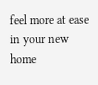feel more at ease in your new home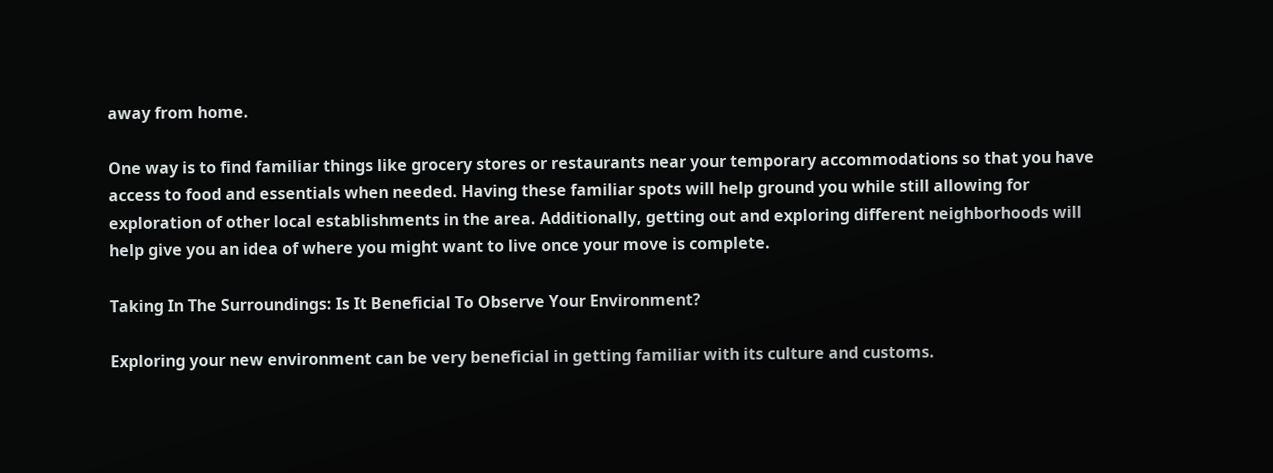away from home.

One way is to find familiar things like grocery stores or restaurants near your temporary accommodations so that you have access to food and essentials when needed. Having these familiar spots will help ground you while still allowing for exploration of other local establishments in the area. Additionally, getting out and exploring different neighborhoods will help give you an idea of where you might want to live once your move is complete.

Taking In The Surroundings: Is It Beneficial To Observe Your Environment?

Exploring your new environment can be very beneficial in getting familiar with its culture and customs.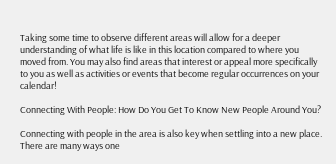Taking some time to observe different areas will allow for a deeper understanding of what life is like in this location compared to where you moved from. You may also find areas that interest or appeal more specifically to you as well as activities or events that become regular occurrences on your calendar!

Connecting With People: How Do You Get To Know New People Around You?

Connecting with people in the area is also key when settling into a new place. There are many ways one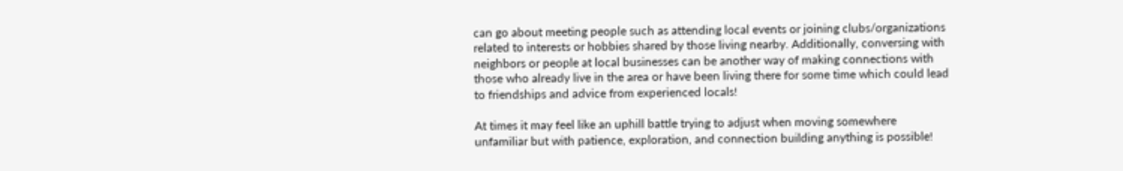can go about meeting people such as attending local events or joining clubs/organizations related to interests or hobbies shared by those living nearby. Additionally, conversing with neighbors or people at local businesses can be another way of making connections with those who already live in the area or have been living there for some time which could lead to friendships and advice from experienced locals!

At times it may feel like an uphill battle trying to adjust when moving somewhere unfamiliar but with patience, exploration, and connection building anything is possible!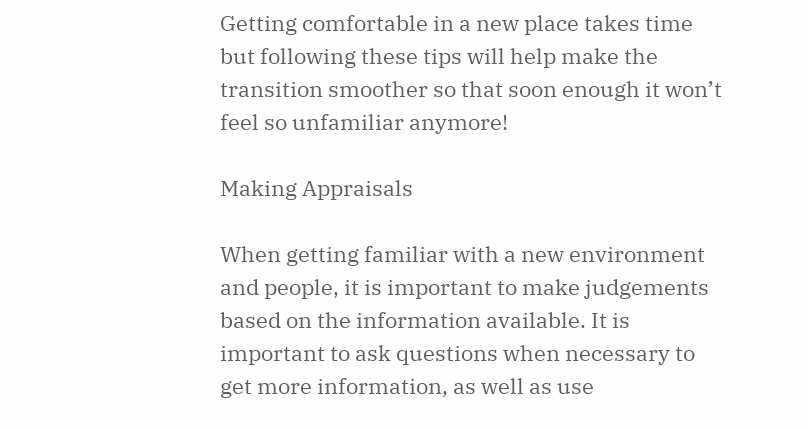Getting comfortable in a new place takes time but following these tips will help make the transition smoother so that soon enough it won’t feel so unfamiliar anymore!

Making Appraisals

When getting familiar with a new environment and people, it is important to make judgements based on the information available. It is important to ask questions when necessary to get more information, as well as use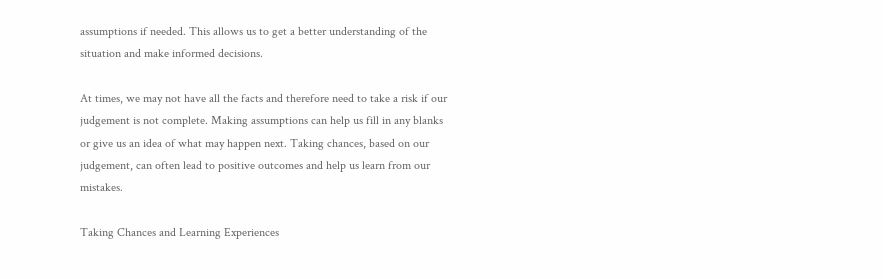assumptions if needed. This allows us to get a better understanding of the situation and make informed decisions.

At times, we may not have all the facts and therefore need to take a risk if our judgement is not complete. Making assumptions can help us fill in any blanks or give us an idea of what may happen next. Taking chances, based on our judgement, can often lead to positive outcomes and help us learn from our mistakes.

Taking Chances and Learning Experiences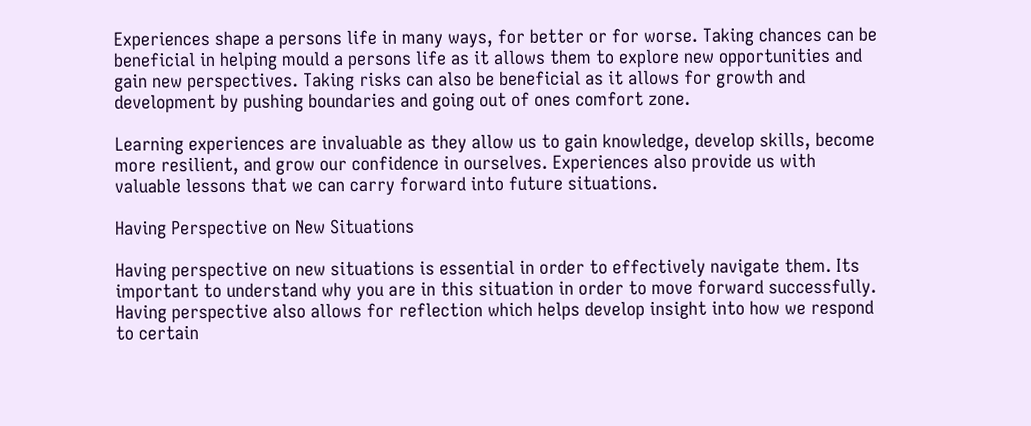Experiences shape a persons life in many ways, for better or for worse. Taking chances can be beneficial in helping mould a persons life as it allows them to explore new opportunities and gain new perspectives. Taking risks can also be beneficial as it allows for growth and development by pushing boundaries and going out of ones comfort zone.

Learning experiences are invaluable as they allow us to gain knowledge, develop skills, become more resilient, and grow our confidence in ourselves. Experiences also provide us with valuable lessons that we can carry forward into future situations.

Having Perspective on New Situations

Having perspective on new situations is essential in order to effectively navigate them. Its important to understand why you are in this situation in order to move forward successfully. Having perspective also allows for reflection which helps develop insight into how we respond to certain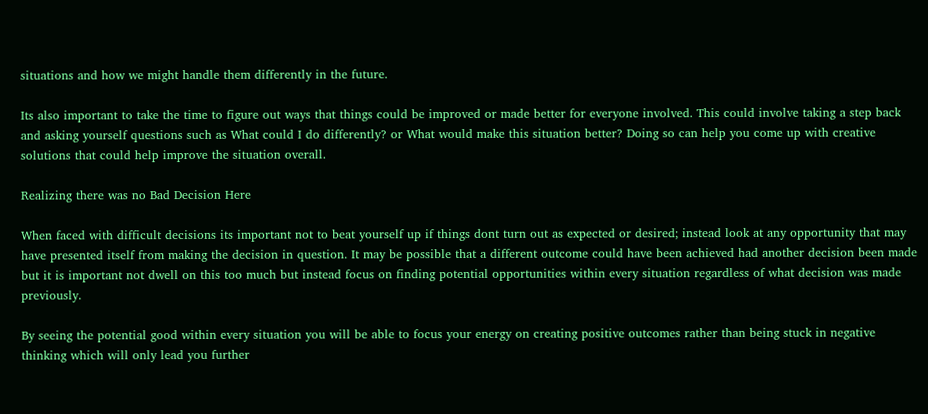situations and how we might handle them differently in the future.

Its also important to take the time to figure out ways that things could be improved or made better for everyone involved. This could involve taking a step back and asking yourself questions such as What could I do differently? or What would make this situation better? Doing so can help you come up with creative solutions that could help improve the situation overall.

Realizing there was no Bad Decision Here

When faced with difficult decisions its important not to beat yourself up if things dont turn out as expected or desired; instead look at any opportunity that may have presented itself from making the decision in question. It may be possible that a different outcome could have been achieved had another decision been made but it is important not dwell on this too much but instead focus on finding potential opportunities within every situation regardless of what decision was made previously.

By seeing the potential good within every situation you will be able to focus your energy on creating positive outcomes rather than being stuck in negative thinking which will only lead you further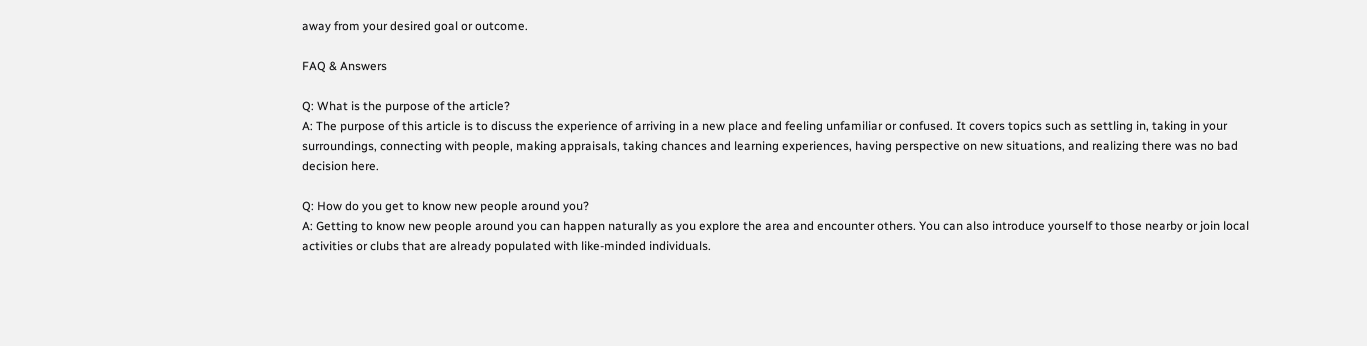away from your desired goal or outcome.

FAQ & Answers

Q: What is the purpose of the article?
A: The purpose of this article is to discuss the experience of arriving in a new place and feeling unfamiliar or confused. It covers topics such as settling in, taking in your surroundings, connecting with people, making appraisals, taking chances and learning experiences, having perspective on new situations, and realizing there was no bad decision here.

Q: How do you get to know new people around you?
A: Getting to know new people around you can happen naturally as you explore the area and encounter others. You can also introduce yourself to those nearby or join local activities or clubs that are already populated with like-minded individuals.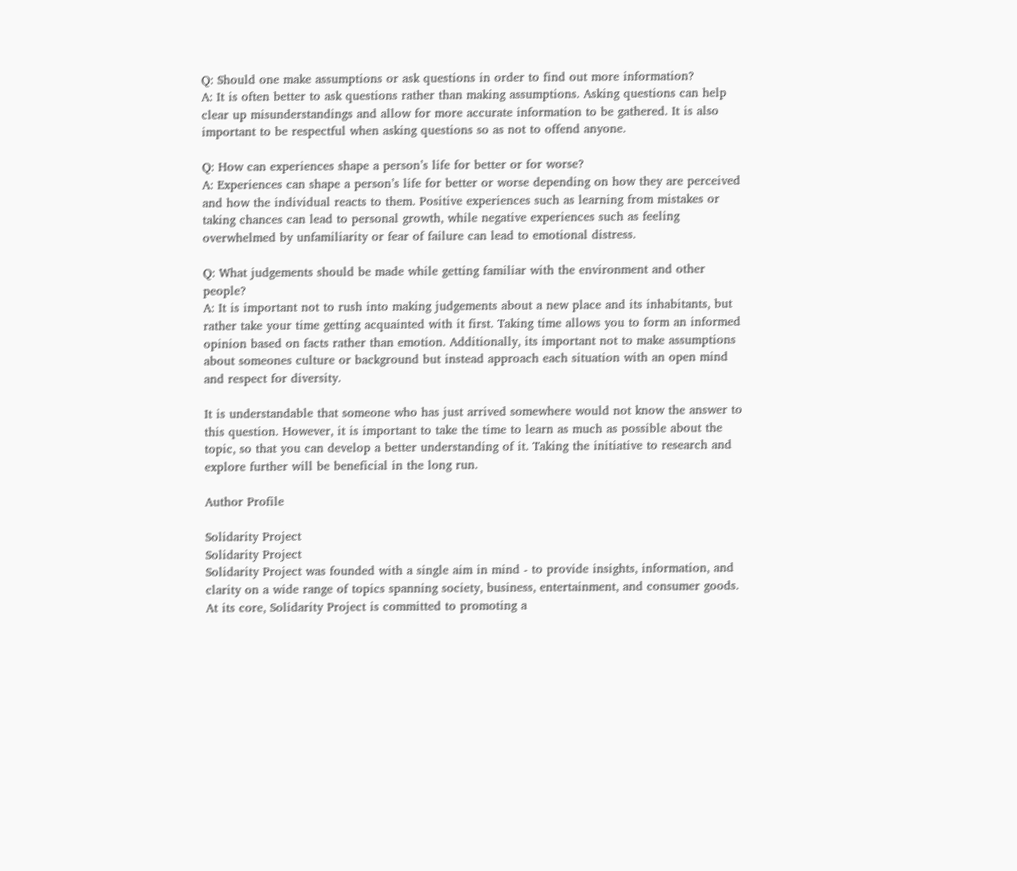Q: Should one make assumptions or ask questions in order to find out more information?
A: It is often better to ask questions rather than making assumptions. Asking questions can help clear up misunderstandings and allow for more accurate information to be gathered. It is also important to be respectful when asking questions so as not to offend anyone.

Q: How can experiences shape a person’s life for better or for worse?
A: Experiences can shape a person’s life for better or worse depending on how they are perceived and how the individual reacts to them. Positive experiences such as learning from mistakes or taking chances can lead to personal growth, while negative experiences such as feeling overwhelmed by unfamiliarity or fear of failure can lead to emotional distress.

Q: What judgements should be made while getting familiar with the environment and other people?
A: It is important not to rush into making judgements about a new place and its inhabitants, but rather take your time getting acquainted with it first. Taking time allows you to form an informed opinion based on facts rather than emotion. Additionally, its important not to make assumptions about someones culture or background but instead approach each situation with an open mind and respect for diversity.

It is understandable that someone who has just arrived somewhere would not know the answer to this question. However, it is important to take the time to learn as much as possible about the topic, so that you can develop a better understanding of it. Taking the initiative to research and explore further will be beneficial in the long run.

Author Profile

Solidarity Project
Solidarity Project
Solidarity Project was founded with a single aim in mind - to provide insights, information, and clarity on a wide range of topics spanning society, business, entertainment, and consumer goods. At its core, Solidarity Project is committed to promoting a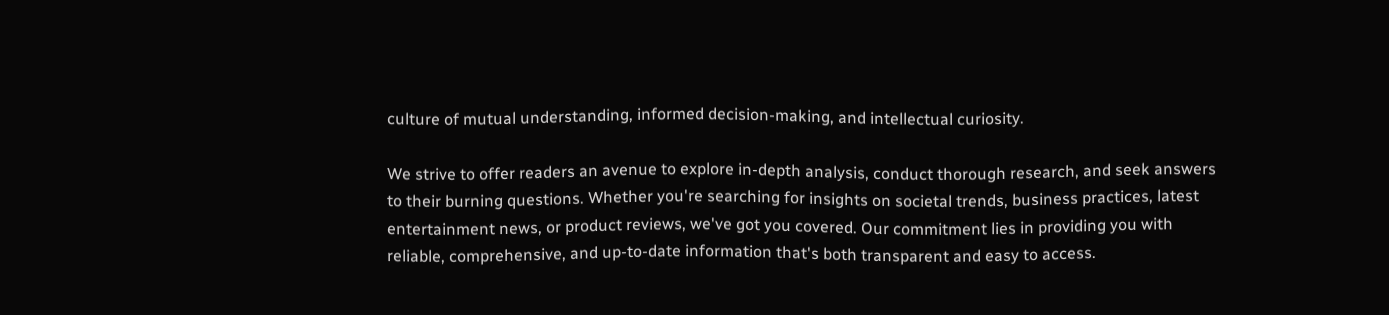culture of mutual understanding, informed decision-making, and intellectual curiosity.

We strive to offer readers an avenue to explore in-depth analysis, conduct thorough research, and seek answers to their burning questions. Whether you're searching for insights on societal trends, business practices, latest entertainment news, or product reviews, we've got you covered. Our commitment lies in providing you with reliable, comprehensive, and up-to-date information that's both transparent and easy to access.